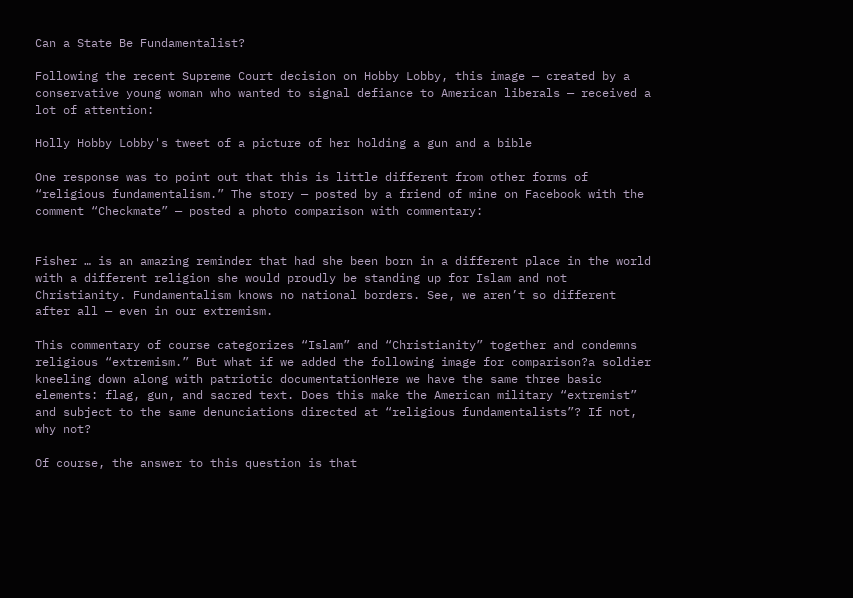Can a State Be Fundamentalist?

Following the recent Supreme Court decision on Hobby Lobby, this image — created by a conservative young woman who wanted to signal defiance to American liberals — received a lot of attention:

Holly Hobby Lobby's tweet of a picture of her holding a gun and a bible

One response was to point out that this is little different from other forms of “religious fundamentalism.” The story — posted by a friend of mine on Facebook with the comment “Checkmate” — posted a photo comparison with commentary:


Fisher … is an amazing reminder that had she been born in a different place in the world with a different religion she would proudly be standing up for Islam and not Christianity. Fundamentalism knows no national borders. See, we aren’t so different after all — even in our extremism.

This commentary of course categorizes “Islam” and “Christianity” together and condemns religious “extremism.” But what if we added the following image for comparison?a soldier kneeling down along with patriotic documentationHere we have the same three basic elements: flag, gun, and sacred text. Does this make the American military “extremist” and subject to the same denunciations directed at “religious fundamentalists”? If not, why not?

Of course, the answer to this question is that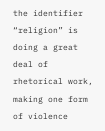the identifier “religion” is doing a great deal of rhetorical work, making one form of violence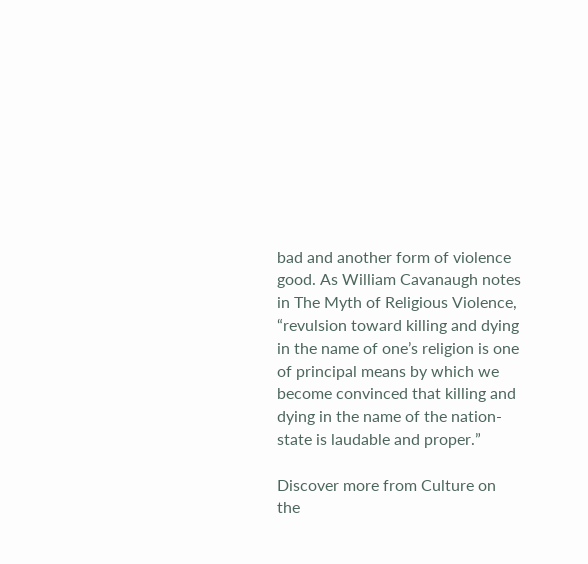bad and another form of violence good. As William Cavanaugh notes in The Myth of Religious Violence, “revulsion toward killing and dying in the name of one’s religion is one of principal means by which we become convinced that killing and dying in the name of the nation-state is laudable and proper.”

Discover more from Culture on the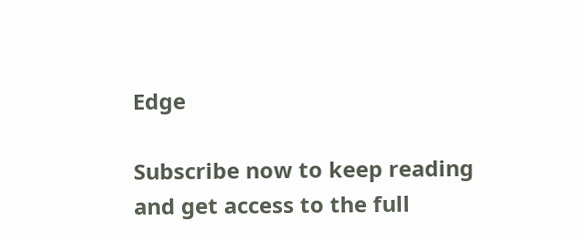Edge

Subscribe now to keep reading and get access to the full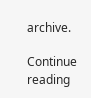archive.

Continue reading